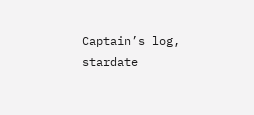Captain’s log, stardate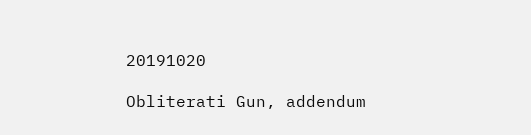20191020

Obliterati Gun, addendum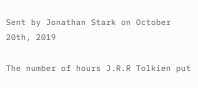Sent by Jonathan Stark on October 20th, 2019

The number of hours J.R.R Tolkien put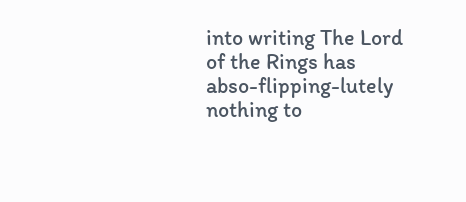into writing The Lord of the Rings has abso-flipping-lutely nothing to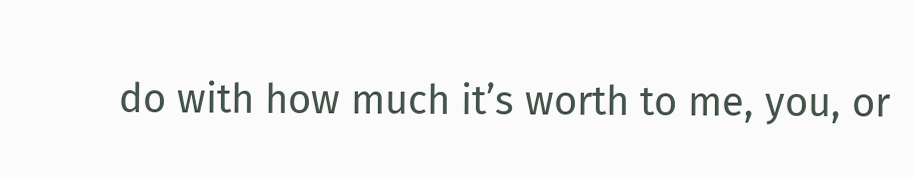do with how much it’s worth to me, you, or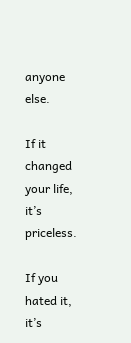anyone else.

If it changed your life, it’s priceless.

If you hated it, it’s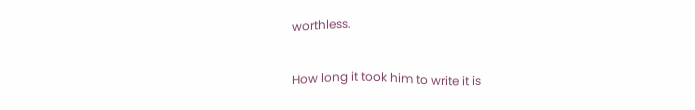worthless.

How long it took him to write it is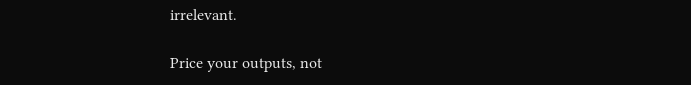irrelevant.

Price your outputs, not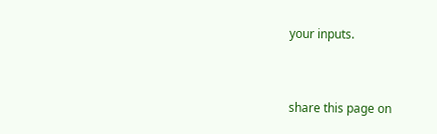your inputs.



share this page on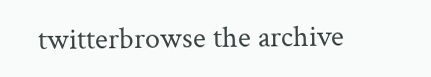twitterbrowse the archive